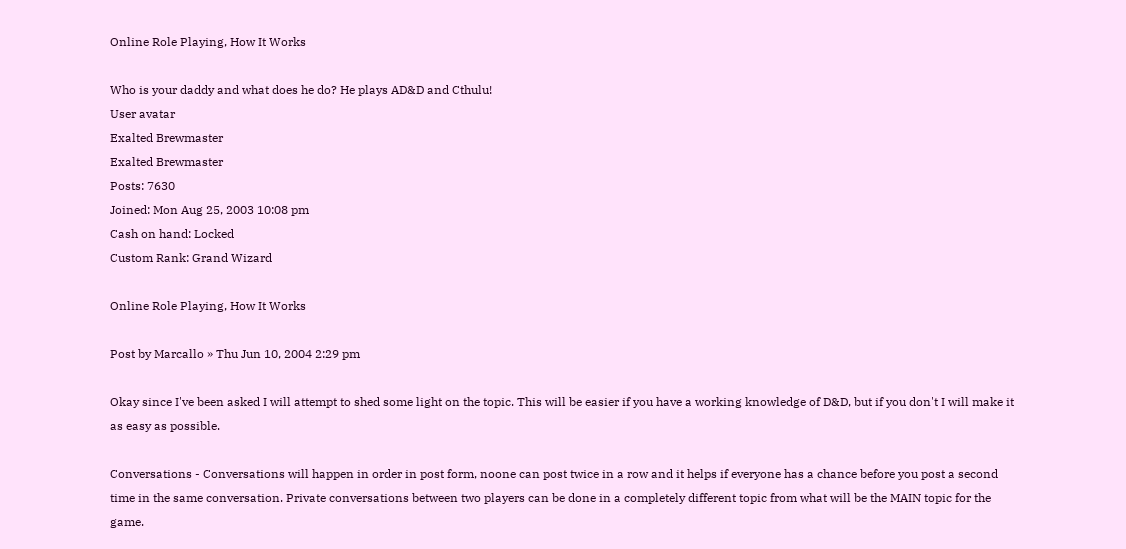Online Role Playing, How It Works

Who is your daddy and what does he do? He plays AD&D and Cthulu!
User avatar
Exalted Brewmaster
Exalted Brewmaster
Posts: 7630
Joined: Mon Aug 25, 2003 10:08 pm
Cash on hand: Locked
Custom Rank: Grand Wizard

Online Role Playing, How It Works

Post by Marcallo » Thu Jun 10, 2004 2:29 pm

Okay since I've been asked I will attempt to shed some light on the topic. This will be easier if you have a working knowledge of D&D, but if you don't I will make it as easy as possible.

Conversations - Conversations will happen in order in post form, noone can post twice in a row and it helps if everyone has a chance before you post a second time in the same conversation. Private conversations between two players can be done in a completely different topic from what will be the MAIN topic for the game.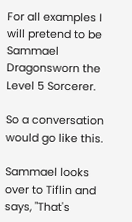For all examples I will pretend to be Sammael Dragonsworn the Level 5 Sorcerer.

So a conversation would go like this.

Sammael looks over to Tiflin and says, "That's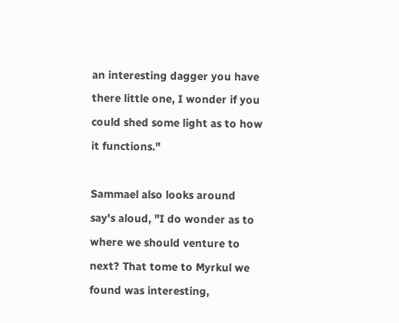an interesting dagger you have there little one, I wonder if you could shed some light as to how it functions."

Sammael also looks around say's aloud, "I do wonder as to where we should venture to next? That tome to Myrkul we found was interesting,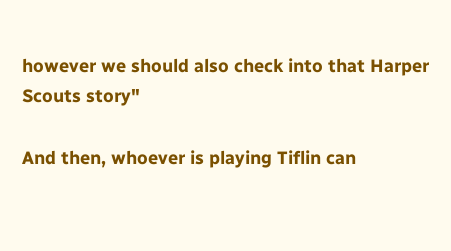however we should also check into that Harper Scouts story"

And then, whoever is playing Tiflin can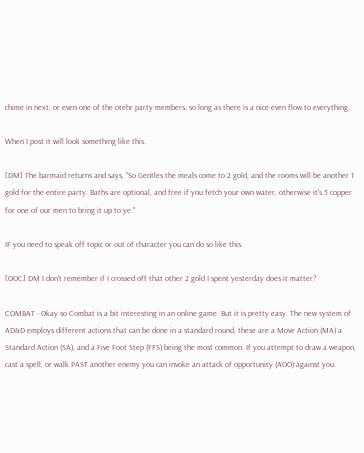chime in next, or even one of the otehr party members, so long as there is a nice even flow to everything.

When I post it will look something like this.

[DM] The barmaid returns and says, "So Gentles the meals come to 2 gold, and the rooms will be another 1 gold for the entire party. Baths are optional, and free if you fetch your own water, otherwise it's 5 copper for one of our men to bring it up to ye."

IF you need to speak off topic or out of character you can do so like this.

[OOC] DM I don't remember if I crossed off that other 2 gold I spent yesterday does it matter?

COMBAT - Okay so Combat is a bit interesting in an online game. But it is pretty easy. The new system of AD&D employs different actions that can be done in a standard round, these are a Move Action (MA) a Standard Action (SA), and a Five Foot Step (FFS) being the most common. If you attempt to draw a weapon, cast a spell, or walk PAST another enemy you can invoke an attack of opportunity (AOO) against you.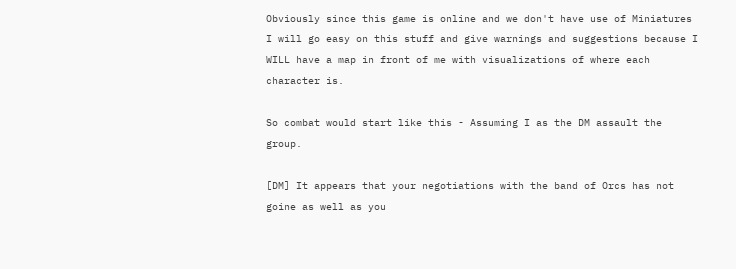Obviously since this game is online and we don't have use of Miniatures I will go easy on this stuff and give warnings and suggestions because I WILL have a map in front of me with visualizations of where each character is.

So combat would start like this - Assuming I as the DM assault the group.

[DM] It appears that your negotiations with the band of Orcs has not goine as well as you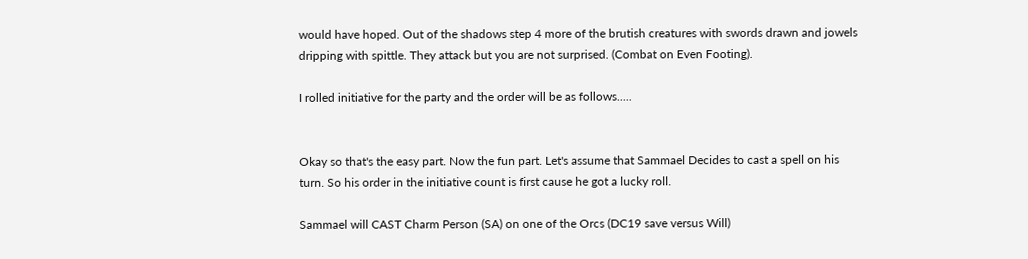would have hoped. Out of the shadows step 4 more of the brutish creatures with swords drawn and jowels dripping with spittle. They attack but you are not surprised. (Combat on Even Footing).

I rolled initiative for the party and the order will be as follows.....


Okay so that's the easy part. Now the fun part. Let's assume that Sammael Decides to cast a spell on his turn. So his order in the initiative count is first cause he got a lucky roll.

Sammael will CAST Charm Person (SA) on one of the Orcs (DC19 save versus Will)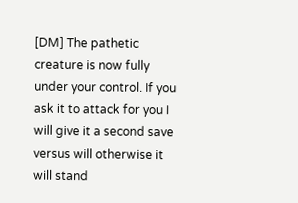[DM] The pathetic creature is now fully under your control. If you ask it to attack for you I will give it a second save versus will otherwise it will stand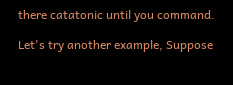there catatonic until you command.

Let's try another example, Suppose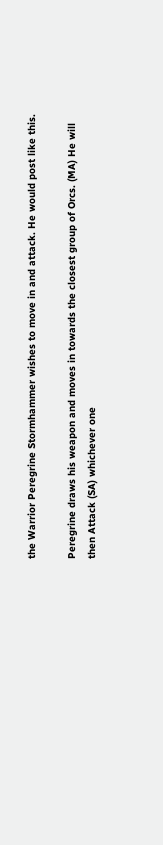the Warrior Peregrine Stormhammer wishes to move in and attack. He would post like this.

Peregrine draws his weapon and moves in towards the closest group of Orcs. (MA) He will then Attack (SA) whichever one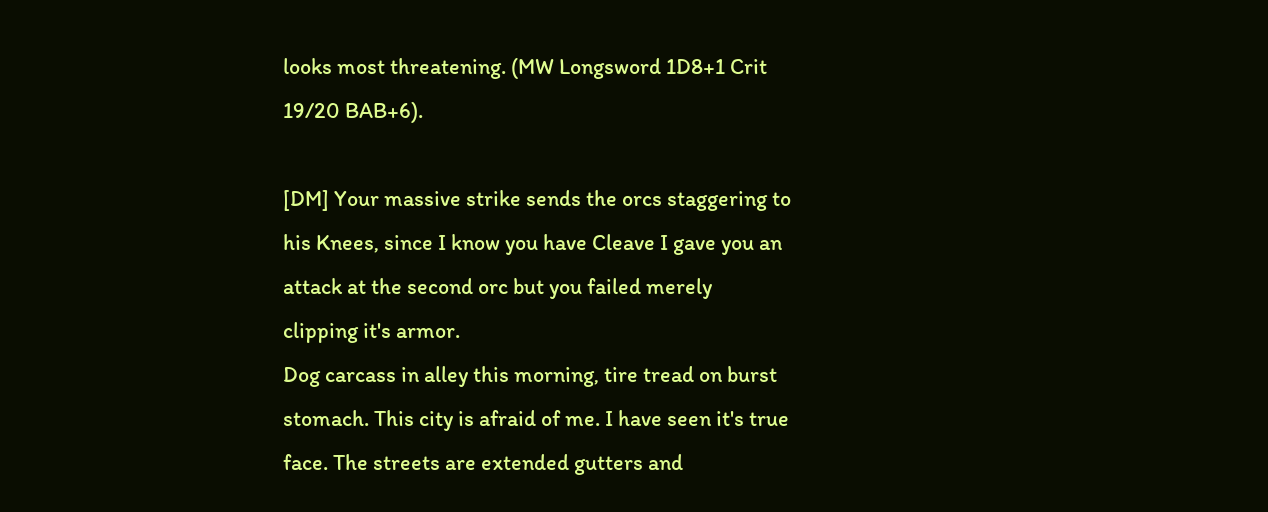looks most threatening. (MW Longsword 1D8+1 Crit 19/20 BAB+6).

[DM] Your massive strike sends the orcs staggering to his Knees, since I know you have Cleave I gave you an attack at the second orc but you failed merely clipping it's armor.
Dog carcass in alley this morning, tire tread on burst stomach. This city is afraid of me. I have seen it's true face. The streets are extended gutters and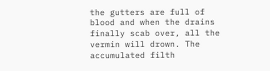the gutters are full of blood and when the drains finally scab over, all the vermin will drown. The accumulated filth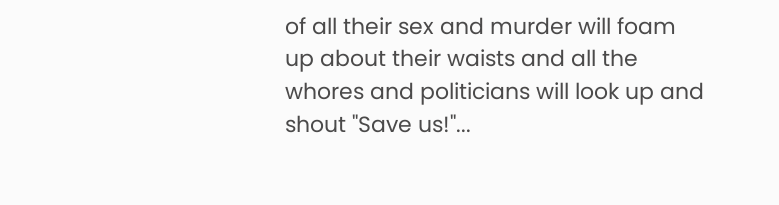of all their sex and murder will foam up about their waists and all the whores and politicians will look up and shout "Save us!"...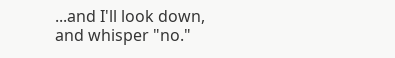...and I'll look down, and whisper "no."